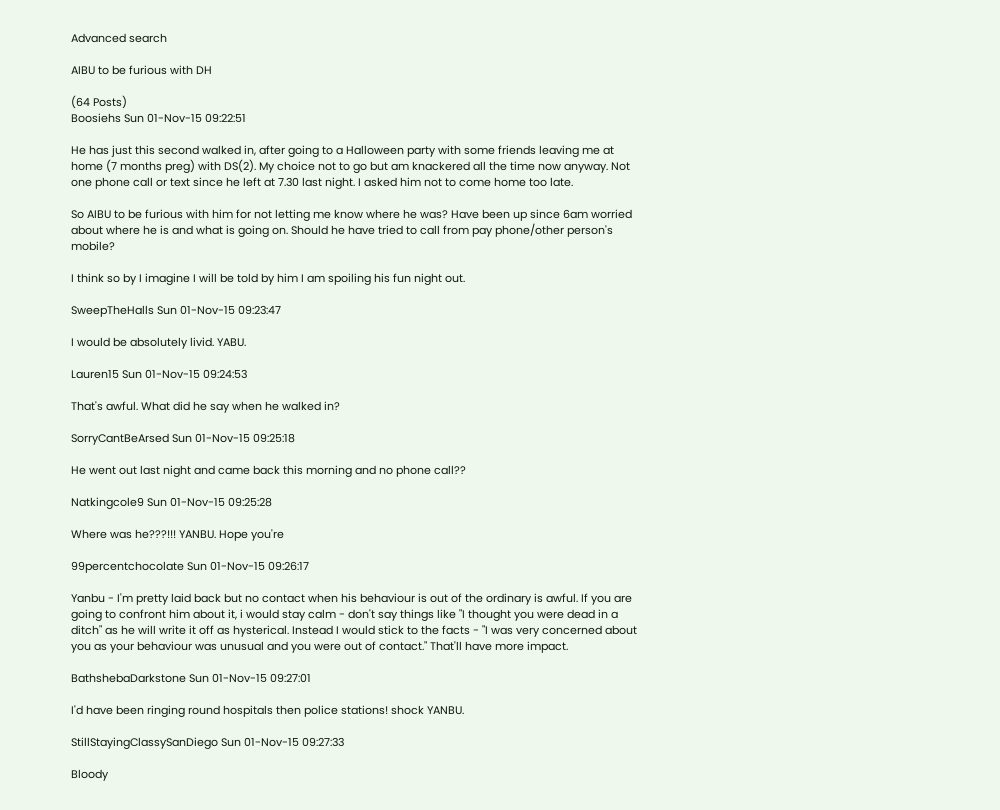Advanced search

AIBU to be furious with DH

(64 Posts)
Boosiehs Sun 01-Nov-15 09:22:51

He has just this second walked in, after going to a Halloween party with some friends leaving me at home (7 months preg) with DS(2). My choice not to go but am knackered all the time now anyway. Not one phone call or text since he left at 7.30 last night. I asked him not to come home too late.

So AIBU to be furious with him for not letting me know where he was? Have been up since 6am worried about where he is and what is going on. Should he have tried to call from pay phone/other person's mobile?

I think so by I imagine I will be told by him I am spoiling his fun night out.

SweepTheHalls Sun 01-Nov-15 09:23:47

I would be absolutely livid. YABU.

Lauren15 Sun 01-Nov-15 09:24:53

That's awful. What did he say when he walked in?

SorryCantBeArsed Sun 01-Nov-15 09:25:18

He went out last night and came back this morning and no phone call??

Natkingcole9 Sun 01-Nov-15 09:25:28

Where was he???!!! YANBU. Hope you're

99percentchocolate Sun 01-Nov-15 09:26:17

Yanbu - I'm pretty laid back but no contact when his behaviour is out of the ordinary is awful. If you are going to confront him about it, i would stay calm - don't say things like "I thought you were dead in a ditch" as he will write it off as hysterical. Instead I would stick to the facts - "I was very concerned about you as your behaviour was unusual and you were out of contact." That'll have more impact.

BathshebaDarkstone Sun 01-Nov-15 09:27:01

I'd have been ringing round hospitals then police stations! shock YANBU.

StillStayingClassySanDiego Sun 01-Nov-15 09:27:33

Bloody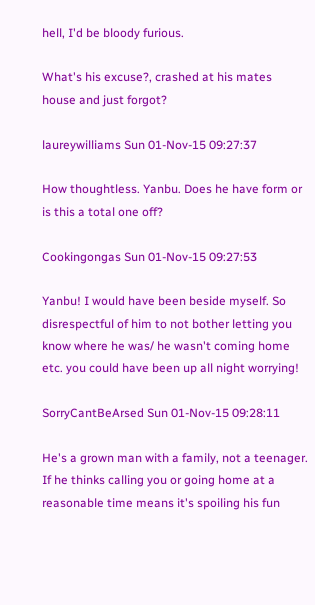hell, I'd be bloody furious.

What's his excuse?, crashed at his mates house and just forgot?

laureywilliams Sun 01-Nov-15 09:27:37

How thoughtless. Yanbu. Does he have form or is this a total one off?

Cookingongas Sun 01-Nov-15 09:27:53

Yanbu! I would have been beside myself. So disrespectful of him to not bother letting you know where he was/ he wasn't coming home etc. you could have been up all night worrying!

SorryCantBeArsed Sun 01-Nov-15 09:28:11

He's a grown man with a family, not a teenager. If he thinks calling you or going home at a reasonable time means it's spoiling his fun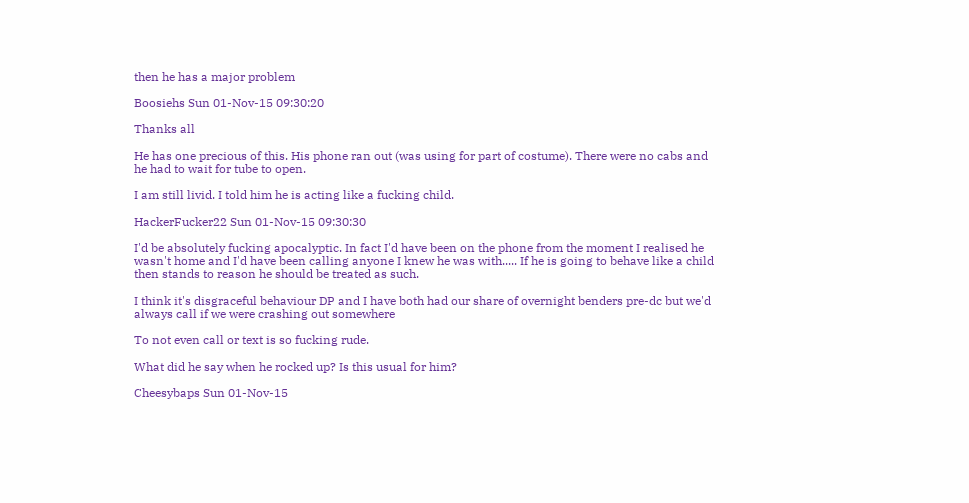then he has a major problem

Boosiehs Sun 01-Nov-15 09:30:20

Thanks all

He has one precious of this. His phone ran out (was using for part of costume). There were no cabs and he had to wait for tube to open.

I am still livid. I told him he is acting like a fucking child.

HackerFucker22 Sun 01-Nov-15 09:30:30

I'd be absolutely fucking apocalyptic. In fact I'd have been on the phone from the moment I realised he wasn't home and I'd have been calling anyone I knew he was with..... If he is going to behave like a child then stands to reason he should be treated as such.

I think it's disgraceful behaviour DP and I have both had our share of overnight benders pre-dc but we'd always call if we were crashing out somewhere

To not even call or text is so fucking rude.

What did he say when he rocked up? Is this usual for him?

Cheesybaps Sun 01-Nov-15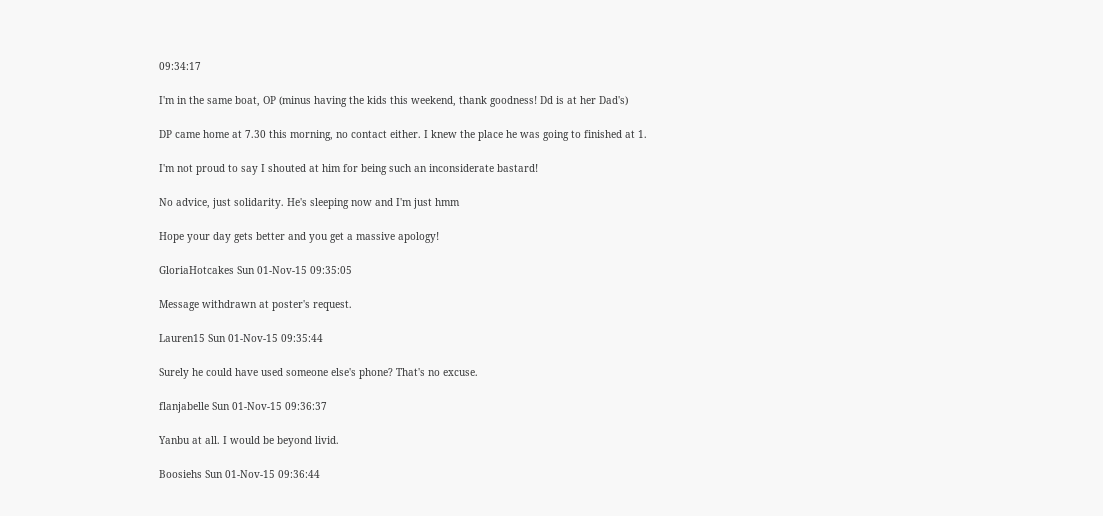09:34:17

I'm in the same boat, OP (minus having the kids this weekend, thank goodness! Dd is at her Dad's)

DP came home at 7.30 this morning, no contact either. I knew the place he was going to finished at 1.

I'm not proud to say I shouted at him for being such an inconsiderate bastard!

No advice, just solidarity. He's sleeping now and I'm just hmm

Hope your day gets better and you get a massive apology!

GloriaHotcakes Sun 01-Nov-15 09:35:05

Message withdrawn at poster's request.

Lauren15 Sun 01-Nov-15 09:35:44

Surely he could have used someone else's phone? That's no excuse.

flanjabelle Sun 01-Nov-15 09:36:37

Yanbu at all. I would be beyond livid.

Boosiehs Sun 01-Nov-15 09:36:44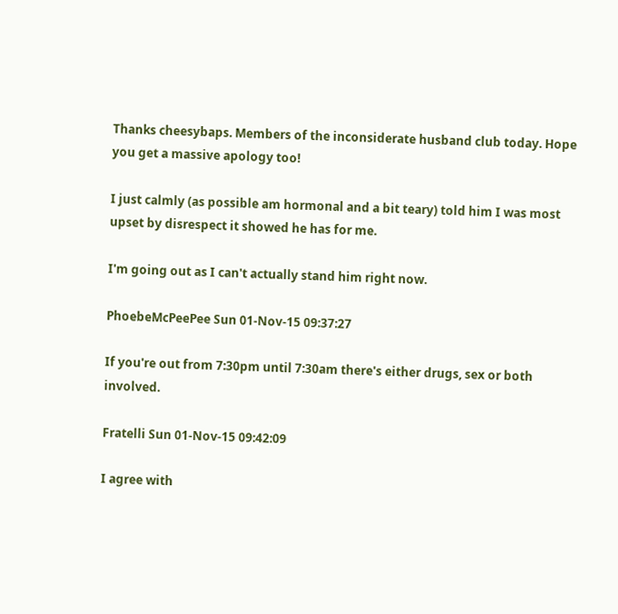Thanks cheesybaps. Members of the inconsiderate husband club today. Hope you get a massive apology too!

I just calmly (as possible am hormonal and a bit teary) told him I was most upset by disrespect it showed he has for me.

I'm going out as I can't actually stand him right now.

PhoebeMcPeePee Sun 01-Nov-15 09:37:27

If you're out from 7:30pm until 7:30am there's either drugs, sex or both involved.

Fratelli Sun 01-Nov-15 09:42:09

I agree with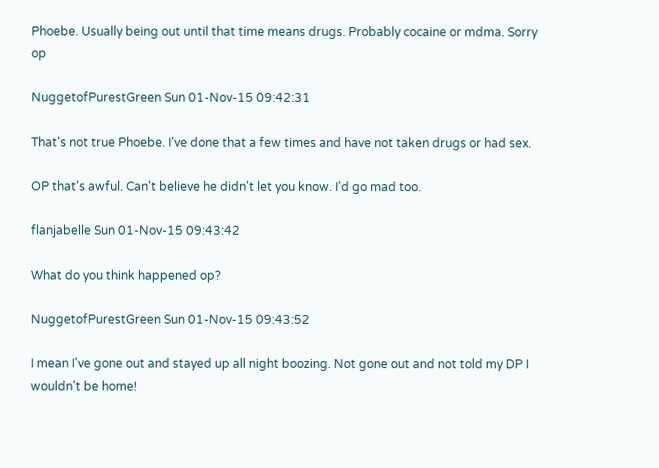Phoebe. Usually being out until that time means drugs. Probably cocaine or mdma. Sorry op

NuggetofPurestGreen Sun 01-Nov-15 09:42:31

That's not true Phoebe. I've done that a few times and have not taken drugs or had sex.

OP that's awful. Can't believe he didn't let you know. I'd go mad too.

flanjabelle Sun 01-Nov-15 09:43:42

What do you think happened op?

NuggetofPurestGreen Sun 01-Nov-15 09:43:52

I mean I've gone out and stayed up all night boozing. Not gone out and not told my DP I wouldn't be home!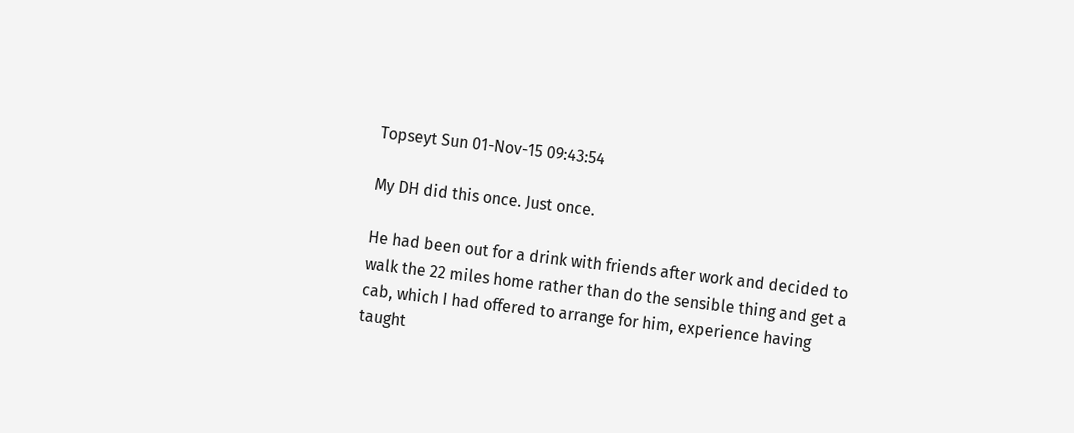Topseyt Sun 01-Nov-15 09:43:54

My DH did this once. Just once.

He had been out for a drink with friends after work and decided to walk the 22 miles home rather than do the sensible thing and get a cab, which I had offered to arrange for him, experience having taught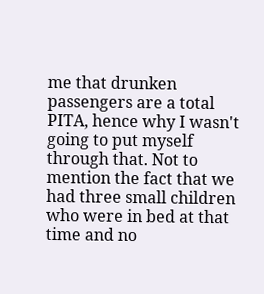me that drunken passengers are a total PITA, hence why I wasn't going to put myself through that. Not to mention the fact that we had three small children who were in bed at that time and no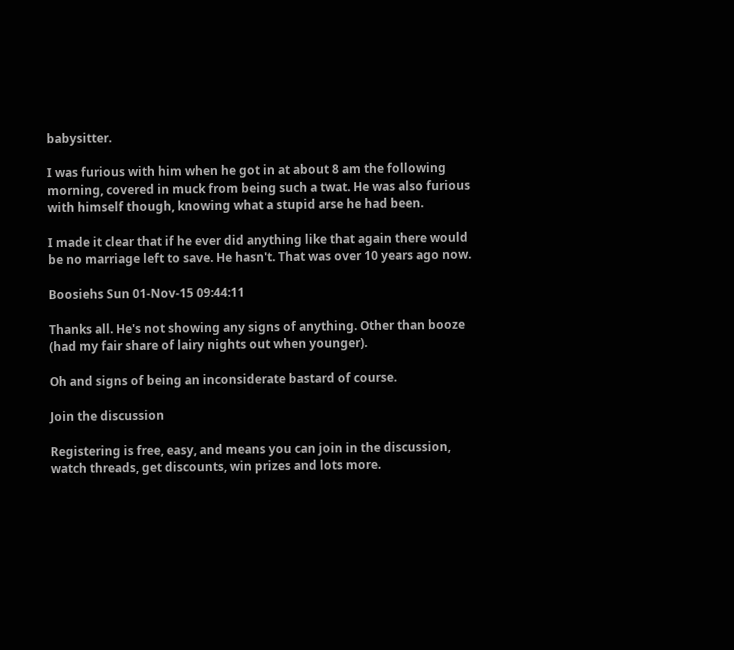babysitter.

I was furious with him when he got in at about 8 am the following morning, covered in muck from being such a twat. He was also furious with himself though, knowing what a stupid arse he had been.

I made it clear that if he ever did anything like that again there would be no marriage left to save. He hasn't. That was over 10 years ago now.

Boosiehs Sun 01-Nov-15 09:44:11

Thanks all. He's not showing any signs of anything. Other than booze (had my fair share of lairy nights out when younger).

Oh and signs of being an inconsiderate bastard of course.

Join the discussion

Registering is free, easy, and means you can join in the discussion, watch threads, get discounts, win prizes and lots more.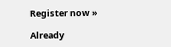Register now »

Already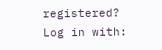registered? Log in with: